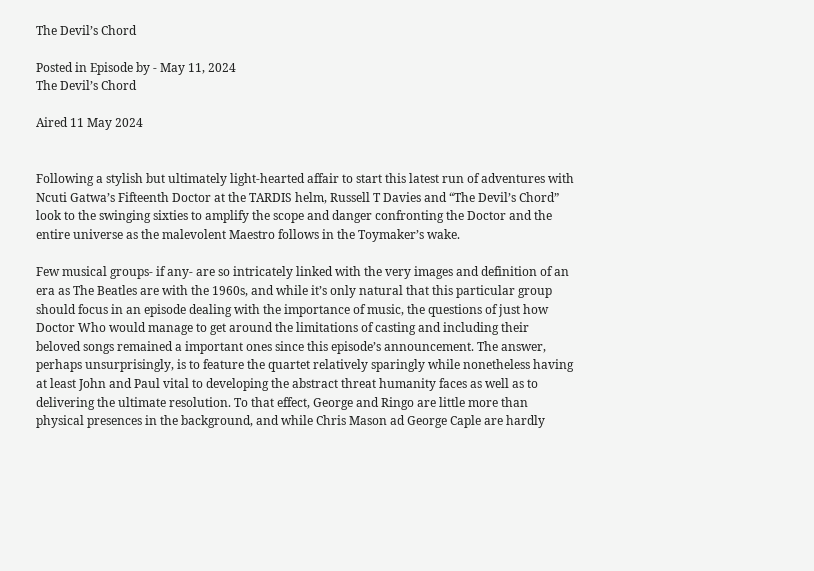The Devil’s Chord

Posted in Episode by - May 11, 2024
The Devil’s Chord

Aired 11 May 2024


Following a stylish but ultimately light-hearted affair to start this latest run of adventures with Ncuti Gatwa’s Fifteenth Doctor at the TARDIS helm, Russell T Davies and “The Devil’s Chord” look to the swinging sixties to amplify the scope and danger confronting the Doctor and the entire universe as the malevolent Maestro follows in the Toymaker’s wake.

Few musical groups- if any- are so intricately linked with the very images and definition of an era as The Beatles are with the 1960s, and while it’s only natural that this particular group should focus in an episode dealing with the importance of music, the questions of just how Doctor Who would manage to get around the limitations of casting and including their beloved songs remained a important ones since this episode’s announcement. The answer, perhaps unsurprisingly, is to feature the quartet relatively sparingly while nonetheless having at least John and Paul vital to developing the abstract threat humanity faces as well as to delivering the ultimate resolution. To that effect, George and Ringo are little more than physical presences in the background, and while Chris Mason ad George Caple are hardly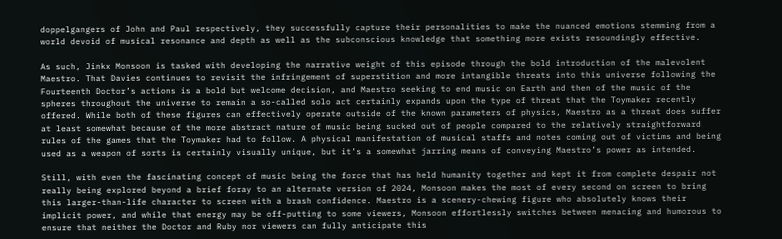doppelgangers of John and Paul respectively, they successfully capture their personalities to make the nuanced emotions stemming from a world devoid of musical resonance and depth as well as the subconscious knowledge that something more exists resoundingly effective.

As such, Jinkx Monsoon is tasked with developing the narrative weight of this episode through the bold introduction of the malevolent Maestro. That Davies continues to revisit the infringement of superstition and more intangible threats into this universe following the Fourteenth Doctor’s actions is a bold but welcome decision, and Maestro seeking to end music on Earth and then of the music of the spheres throughout the universe to remain a so-called solo act certainly expands upon the type of threat that the Toymaker recently offered. While both of these figures can effectively operate outside of the known parameters of physics, Maestro as a threat does suffer at least somewhat because of the more abstract nature of music being sucked out of people compared to the relatively straightforward rules of the games that the Toymaker had to follow. A physical manifestation of musical staffs and notes coming out of victims and being used as a weapon of sorts is certainly visually unique, but it’s a somewhat jarring means of conveying Maestro’s power as intended.

Still, with even the fascinating concept of music being the force that has held humanity together and kept it from complete despair not really being explored beyond a brief foray to an alternate version of 2024, Monsoon makes the most of every second on screen to bring this larger-than-life character to screen with a brash confidence. Maestro is a scenery-chewing figure who absolutely knows their implicit power, and while that energy may be off-putting to some viewers, Monsoon effortlessly switches between menacing and humorous to ensure that neither the Doctor and Ruby nor viewers can fully anticipate this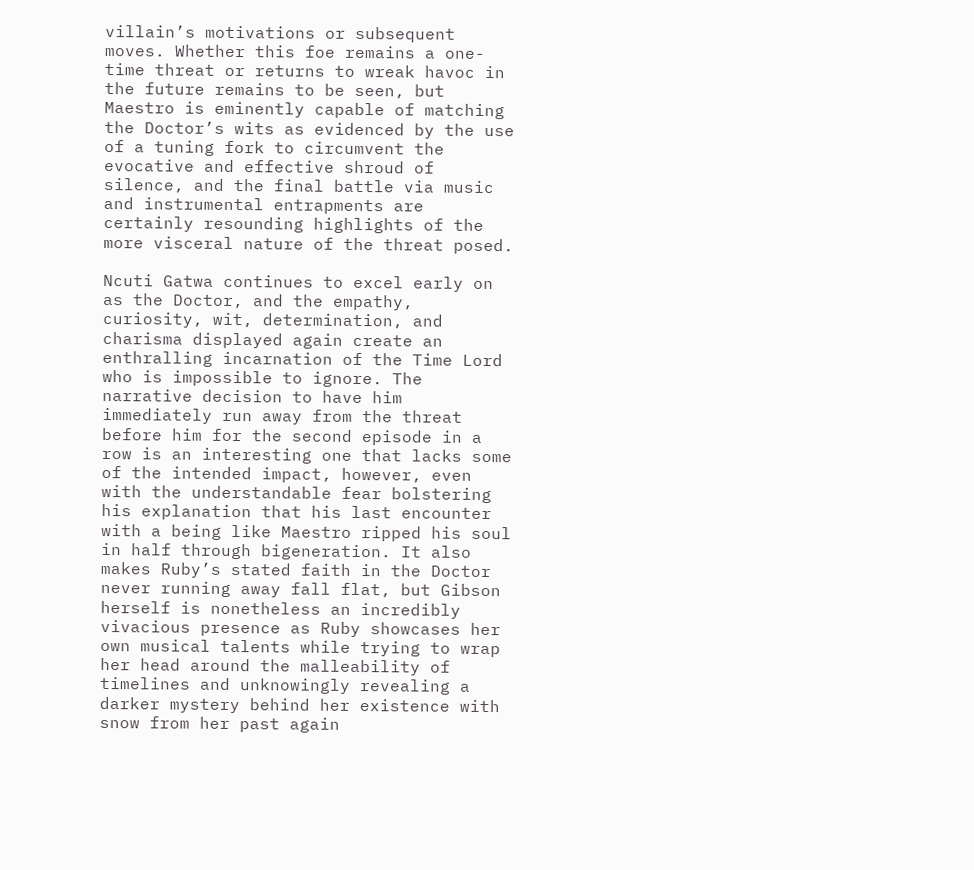villain’s motivations or subsequent moves. Whether this foe remains a one-time threat or returns to wreak havoc in the future remains to be seen, but Maestro is eminently capable of matching the Doctor’s wits as evidenced by the use of a tuning fork to circumvent the evocative and effective shroud of silence, and the final battle via music and instrumental entrapments are certainly resounding highlights of the more visceral nature of the threat posed.

Ncuti Gatwa continues to excel early on as the Doctor, and the empathy, curiosity, wit, determination, and charisma displayed again create an enthralling incarnation of the Time Lord who is impossible to ignore. The narrative decision to have him immediately run away from the threat before him for the second episode in a row is an interesting one that lacks some of the intended impact, however, even with the understandable fear bolstering his explanation that his last encounter with a being like Maestro ripped his soul in half through bigeneration. It also makes Ruby’s stated faith in the Doctor never running away fall flat, but Gibson herself is nonetheless an incredibly vivacious presence as Ruby showcases her own musical talents while trying to wrap her head around the malleability of timelines and unknowingly revealing a darker mystery behind her existence with snow from her past again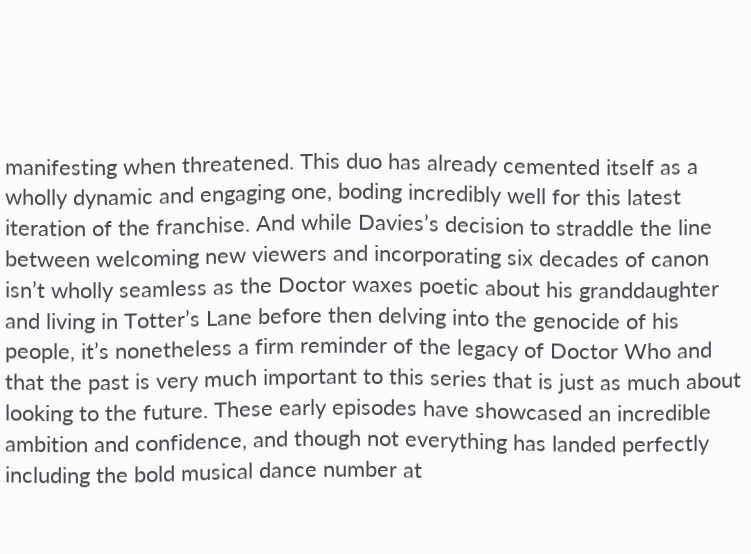manifesting when threatened. This duo has already cemented itself as a wholly dynamic and engaging one, boding incredibly well for this latest iteration of the franchise. And while Davies’s decision to straddle the line between welcoming new viewers and incorporating six decades of canon isn’t wholly seamless as the Doctor waxes poetic about his granddaughter and living in Totter’s Lane before then delving into the genocide of his people, it’s nonetheless a firm reminder of the legacy of Doctor Who and that the past is very much important to this series that is just as much about looking to the future. These early episodes have showcased an incredible ambition and confidence, and though not everything has landed perfectly including the bold musical dance number at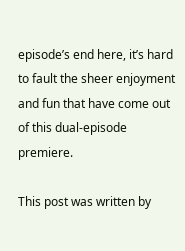episode’s end here, it’s hard to fault the sheer enjoyment and fun that have come out of this dual-episode premiere.

This post was written by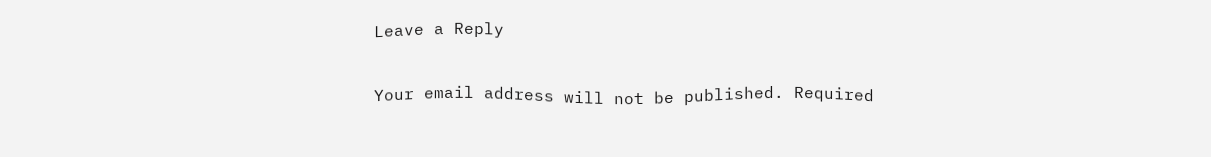Leave a Reply

Your email address will not be published. Required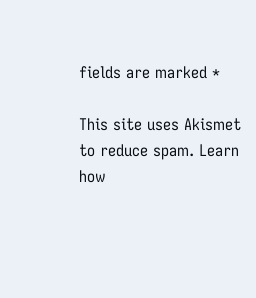fields are marked *

This site uses Akismet to reduce spam. Learn how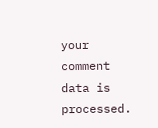your comment data is processed.